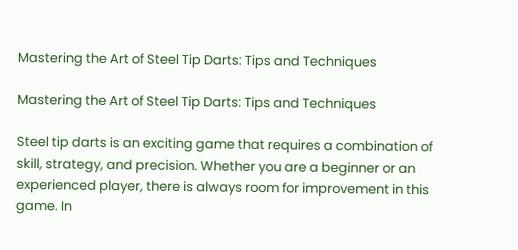Mastering the Art of Steel Tip Darts: Tips and Techniques

Mastering the Art of Steel Tip Darts: Tips and Techniques

Steel tip darts is an exciting game that requires a combination of skill, strategy, and precision. Whether you are a beginner or an experienced player, there is always room for improvement in this game. In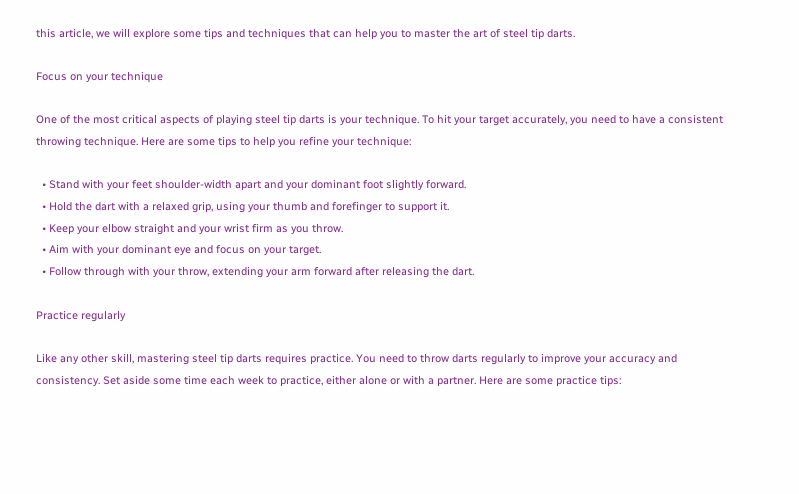this article, we will explore some tips and techniques that can help you to master the art of steel tip darts.

Focus on your technique

One of the most critical aspects of playing steel tip darts is your technique. To hit your target accurately, you need to have a consistent throwing technique. Here are some tips to help you refine your technique:

  • Stand with your feet shoulder-width apart and your dominant foot slightly forward.
  • Hold the dart with a relaxed grip, using your thumb and forefinger to support it.
  • Keep your elbow straight and your wrist firm as you throw.
  • Aim with your dominant eye and focus on your target.
  • Follow through with your throw, extending your arm forward after releasing the dart.

Practice regularly

Like any other skill, mastering steel tip darts requires practice. You need to throw darts regularly to improve your accuracy and consistency. Set aside some time each week to practice, either alone or with a partner. Here are some practice tips: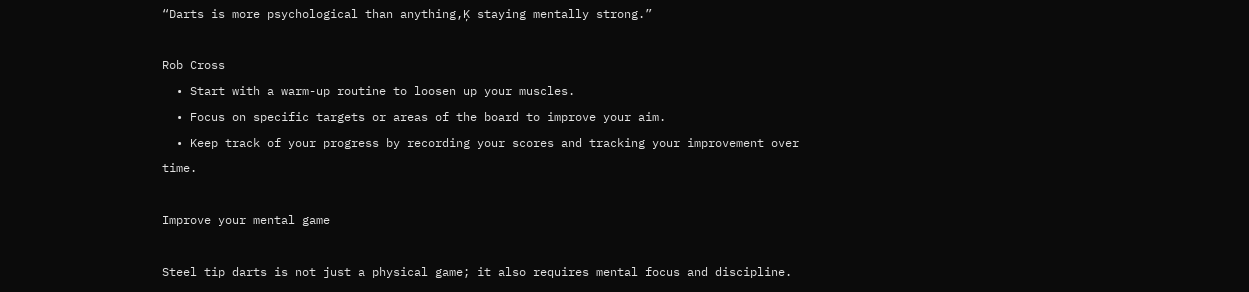“Darts is more psychological than anything‚Ķ staying mentally strong.”

Rob Cross
  • Start with a warm-up routine to loosen up your muscles.
  • Focus on specific targets or areas of the board to improve your aim.
  • Keep track of your progress by recording your scores and tracking your improvement over time.

Improve your mental game

Steel tip darts is not just a physical game; it also requires mental focus and discipline.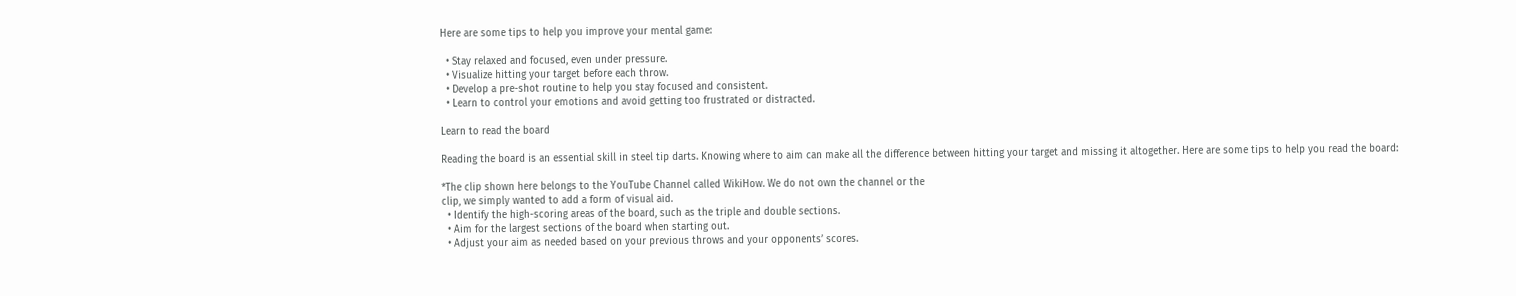Here are some tips to help you improve your mental game:

  • Stay relaxed and focused, even under pressure.
  • Visualize hitting your target before each throw.
  • Develop a pre-shot routine to help you stay focused and consistent.
  • Learn to control your emotions and avoid getting too frustrated or distracted.

Learn to read the board

Reading the board is an essential skill in steel tip darts. Knowing where to aim can make all the difference between hitting your target and missing it altogether. Here are some tips to help you read the board:

*The clip shown here belongs to the YouTube Channel called WikiHow. We do not own the channel or the
clip, we simply wanted to add a form of visual aid.
  • Identify the high-scoring areas of the board, such as the triple and double sections.
  • Aim for the largest sections of the board when starting out.
  • Adjust your aim as needed based on your previous throws and your opponents’ scores.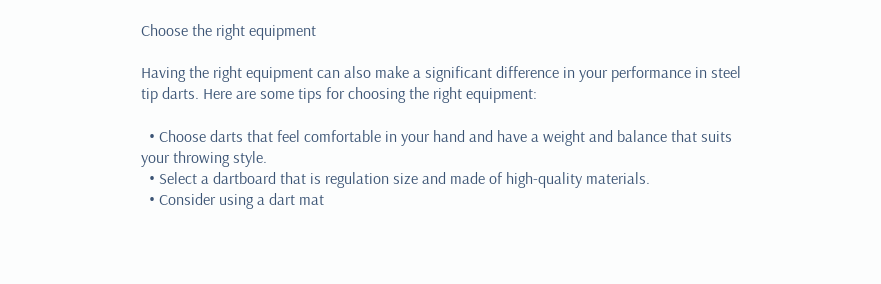Choose the right equipment

Having the right equipment can also make a significant difference in your performance in steel tip darts. Here are some tips for choosing the right equipment:

  • Choose darts that feel comfortable in your hand and have a weight and balance that suits your throwing style.
  • Select a dartboard that is regulation size and made of high-quality materials.
  • Consider using a dart mat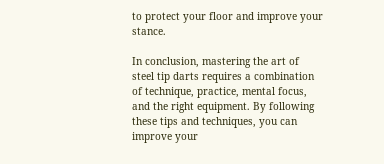to protect your floor and improve your stance.

In conclusion, mastering the art of steel tip darts requires a combination of technique, practice, mental focus, and the right equipment. By following these tips and techniques, you can improve your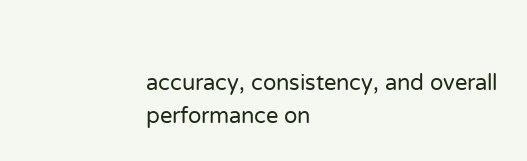accuracy, consistency, and overall performance on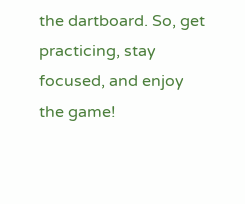the dartboard. So, get practicing, stay focused, and enjoy the game!